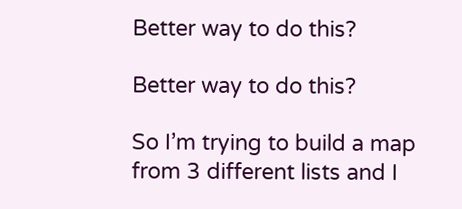Better way to do this?

Better way to do this?

So I’m trying to build a map from 3 different lists and I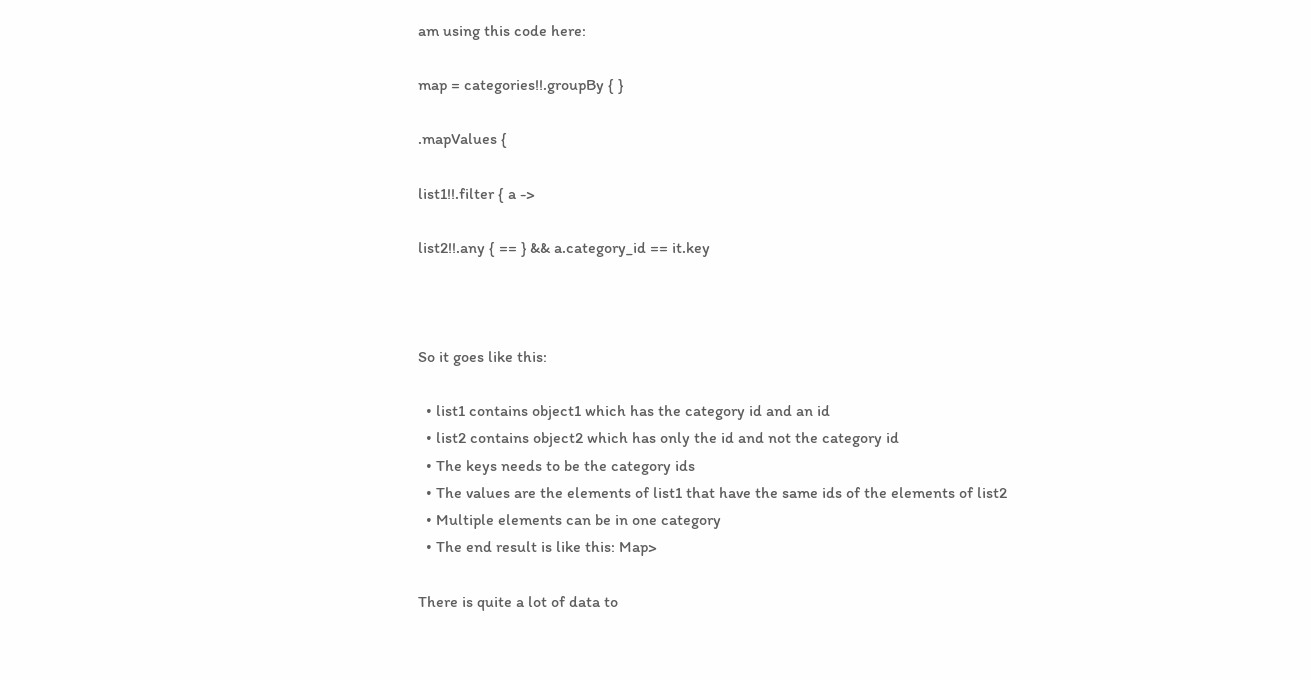am using this code here:

map = categories!!.groupBy { }

.mapValues {

list1!!.filter { a ->

list2!!.any { == } && a.category_id == it.key



So it goes like this:

  • list1 contains object1 which has the category id and an id
  • list2 contains object2 which has only the id and not the category id
  • The keys needs to be the category ids
  • The values are the elements of list1 that have the same ids of the elements of list2
  • Multiple elements can be in one category
  • The end result is like this: Map>

There is quite a lot of data to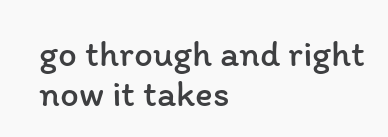go through and right now it takes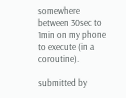somewhere between 30sec to 1min on my phone to execute (in a coroutine).

submitted by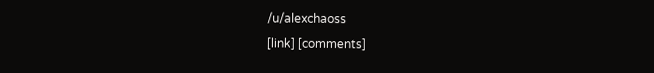/u/alexchaoss
[link] [comments]